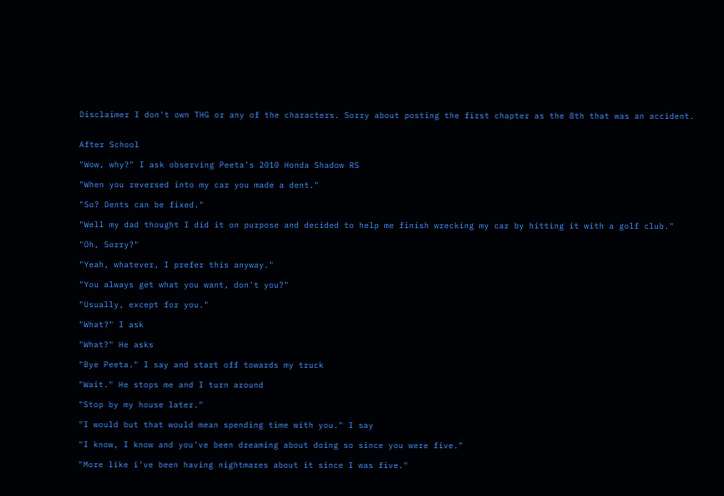Disclaimer I don't own THG or any of the characters. Sorry about posting the first chapter as the 8th that was an accident.


After School

"Wow, why?" I ask observing Peeta's 2010 Honda Shadow RS

"When you reversed into my car you made a dent."

"So? Dents can be fixed."

"Well my dad thought I did it on purpose and decided to help me finish wrecking my car by hitting it with a golf club."

"Oh, Sorry?"

"Yeah, whatever, I prefer this anyway."

"You always get what you want, don't you?"

"Usually, except for you."

"What?" I ask

"What?" He asks

"Bye Peeta." I say and start off towards my truck

"Wait." He stops me and I turn around

"Stop by my house later."

"I would but that would mean spending time with you." I say

"I know, I know and you've been dreaming about doing so since you were five."

"More like i've been having nightmares about it since I was five."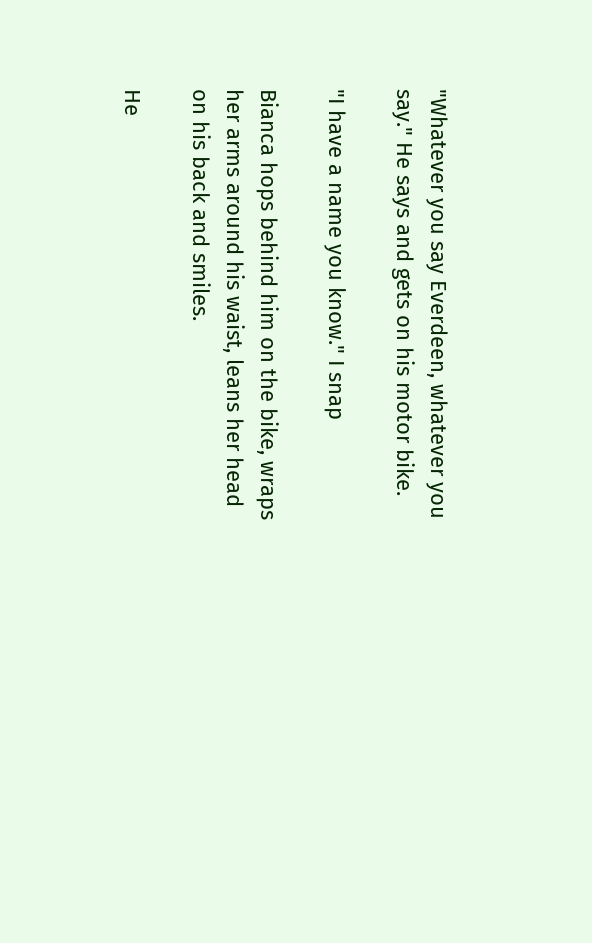"Whatever you say Everdeen, whatever you say." He says and gets on his motor bike.

"I have a name you know." I snap

Bianca hops behind him on the bike, wraps her arms around his waist, leans her head on his back and smiles.

He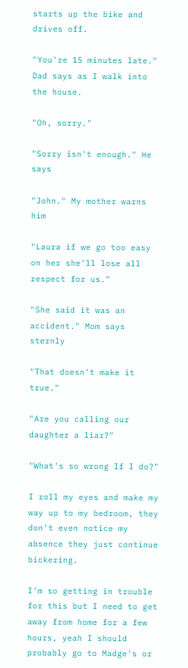starts up the bike and drives off.

"You're 15 minutes late." Dad says as I walk into the house.

"Oh, sorry."

"Sorry isn't enough." He says

"John." My mother warns him

"Laura if we go too easy on her she'll lose all respect for us."

"She said it was an accident." Mom says sternly

"That doesn't make it true."

"Are you calling our daughter a liar?"

"What's so wrong If I do?"

I roll my eyes and make my way up to my bedroom, they don't even notice my absence they just continue bickering.

I'm so getting in trouble for this but I need to get away from home for a few hours, yeah I should probably go to Madge's or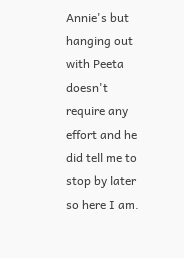Annie's but hanging out with Peeta doesn't require any effort and he did tell me to stop by later so here I am.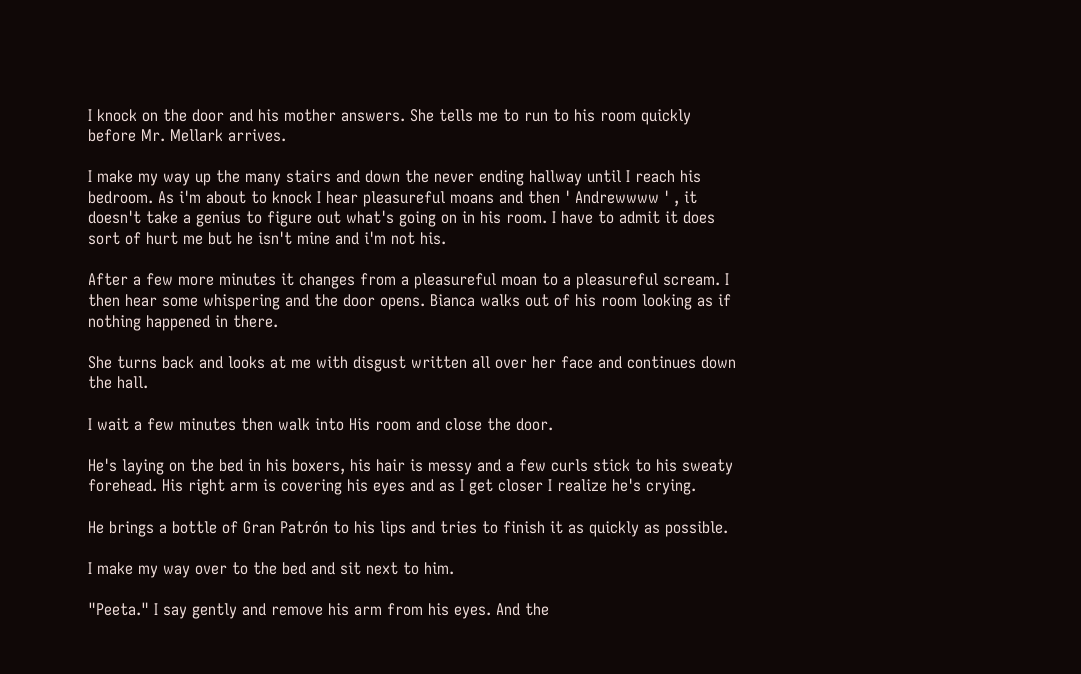I knock on the door and his mother answers. She tells me to run to his room quickly before Mr. Mellark arrives.

I make my way up the many stairs and down the never ending hallway until I reach his bedroom. As i'm about to knock I hear pleasureful moans and then ' Andrewwww ' , it doesn't take a genius to figure out what's going on in his room. I have to admit it does sort of hurt me but he isn't mine and i'm not his.

After a few more minutes it changes from a pleasureful moan to a pleasureful scream. I then hear some whispering and the door opens. Bianca walks out of his room looking as if nothing happened in there.

She turns back and looks at me with disgust written all over her face and continues down the hall.

I wait a few minutes then walk into His room and close the door.

He's laying on the bed in his boxers, his hair is messy and a few curls stick to his sweaty forehead. His right arm is covering his eyes and as I get closer I realize he's crying.

He brings a bottle of Gran Patrón to his lips and tries to finish it as quickly as possible.

I make my way over to the bed and sit next to him.

"Peeta." I say gently and remove his arm from his eyes. And the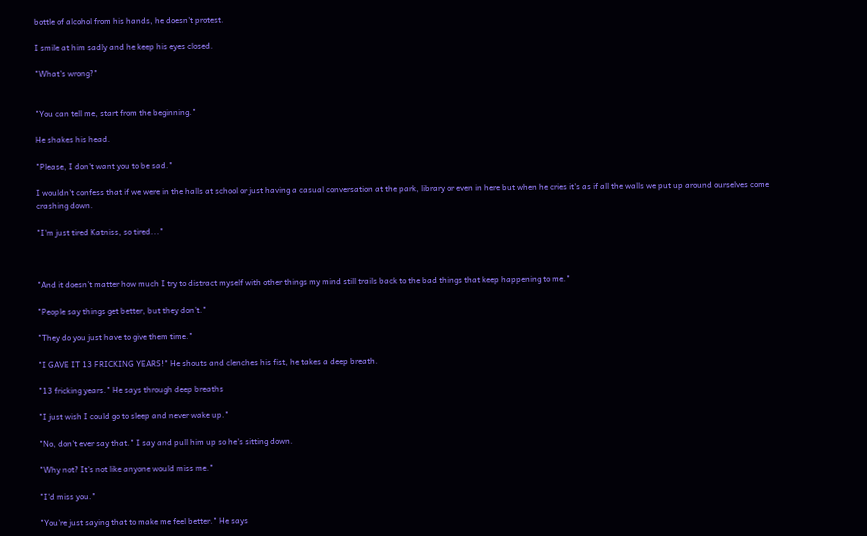bottle of alcohol from his hands, he doesn't protest.

I smile at him sadly and he keep his eyes closed.

"What's wrong?"


"You can tell me, start from the beginning."

He shakes his head.

"Please, I don't want you to be sad."

I wouldn't confess that if we were in the halls at school or just having a casual conversation at the park, library or even in here but when he cries it's as if all the walls we put up around ourselves come crashing down.

"I'm just tired Katniss, so tired..."



"And it doesn't matter how much I try to distract myself with other things my mind still trails back to the bad things that keep happening to me."

"People say things get better, but they don't."

"They do you just have to give them time."

"I GAVE IT 13 FRICKING YEARS!" He shouts and clenches his fist, he takes a deep breath.

"13 fricking years." He says through deep breaths

"I just wish I could go to sleep and never wake up."

"No, don't ever say that." I say and pull him up so he's sitting down.

"Why not? It's not like anyone would miss me."

"I'd miss you."

"You're just saying that to make me feel better." He says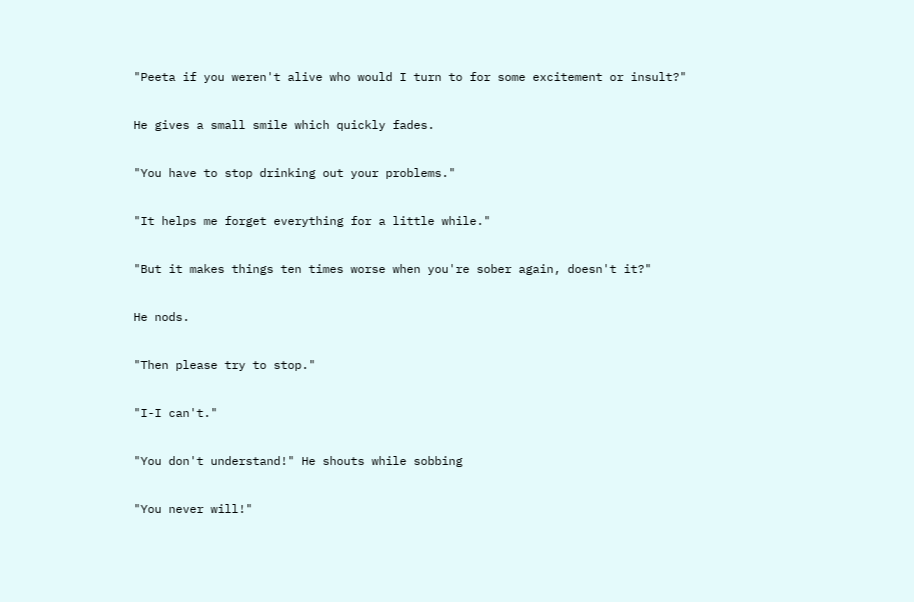"Peeta if you weren't alive who would I turn to for some excitement or insult?"

He gives a small smile which quickly fades.

"You have to stop drinking out your problems."

"It helps me forget everything for a little while."

"But it makes things ten times worse when you're sober again, doesn't it?"

He nods.

"Then please try to stop."

"I-I can't."

"You don't understand!" He shouts while sobbing

"You never will!"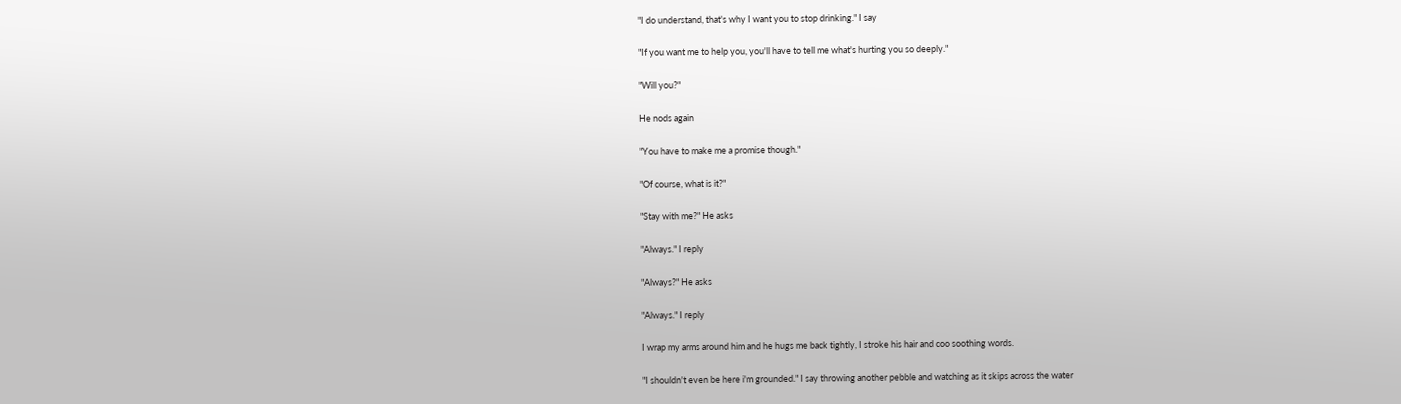"I do understand, that's why I want you to stop drinking." I say

"If you want me to help you, you'll have to tell me what's hurting you so deeply."

"Will you?"

He nods again

"You have to make me a promise though."

"Of course, what is it?"

"Stay with me?" He asks

"Always." I reply

"Always?" He asks

"Always." I reply

I wrap my arms around him and he hugs me back tightly, I stroke his hair and coo soothing words.

"I shouldn't even be here i'm grounded." I say throwing another pebble and watching as it skips across the water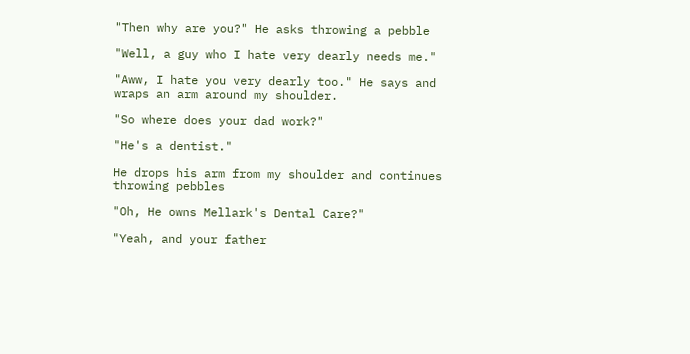"Then why are you?" He asks throwing a pebble

"Well, a guy who I hate very dearly needs me."

"Aww, I hate you very dearly too." He says and wraps an arm around my shoulder.

"So where does your dad work?"

"He's a dentist."

He drops his arm from my shoulder and continues throwing pebbles

"Oh, He owns Mellark's Dental Care?"

"Yeah, and your father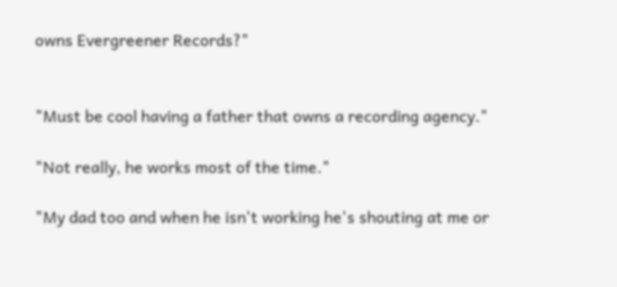owns Evergreener Records?"


"Must be cool having a father that owns a recording agency."

"Not really, he works most of the time."

"My dad too and when he isn't working he's shouting at me or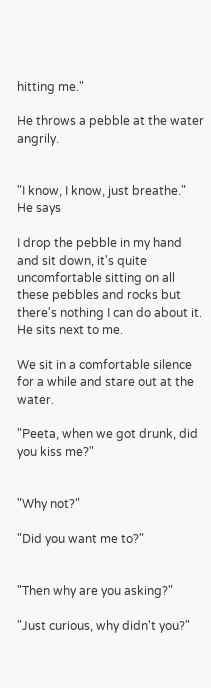hitting me."

He throws a pebble at the water angrily.


"I know, I know, just breathe." He says

I drop the pebble in my hand and sit down, it's quite uncomfortable sitting on all these pebbles and rocks but there's nothing I can do about it. He sits next to me.

We sit in a comfortable silence for a while and stare out at the water.

"Peeta, when we got drunk, did you kiss me?"


"Why not?"

"Did you want me to?"


"Then why are you asking?"

"Just curious, why didn't you?"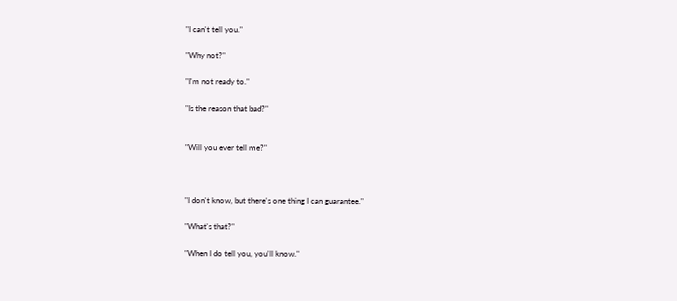"I can't tell you."

"Why not?"

"I'm not ready to."

"Is the reason that bad?"


"Will you ever tell me?"



"I don't know, but there's one thing I can guarantee."

"What's that?"

"When I do tell you, you'll know."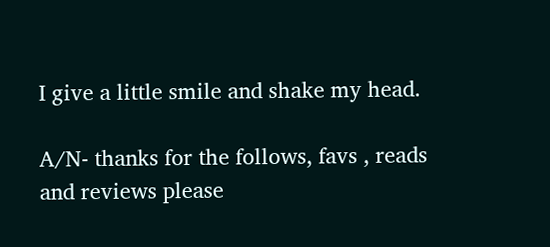I give a little smile and shake my head.

A/N- thanks for the follows, favs , reads and reviews please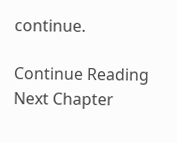continue.

Continue Reading Next Chapter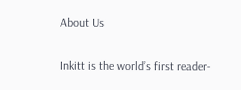About Us

Inkitt is the world’s first reader-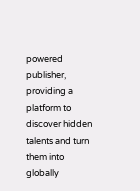powered publisher, providing a platform to discover hidden talents and turn them into globally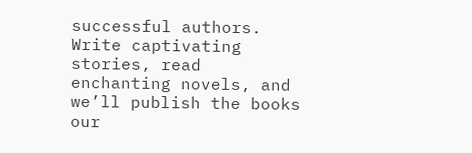successful authors. Write captivating stories, read enchanting novels, and we’ll publish the books our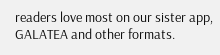readers love most on our sister app, GALATEA and other formats.